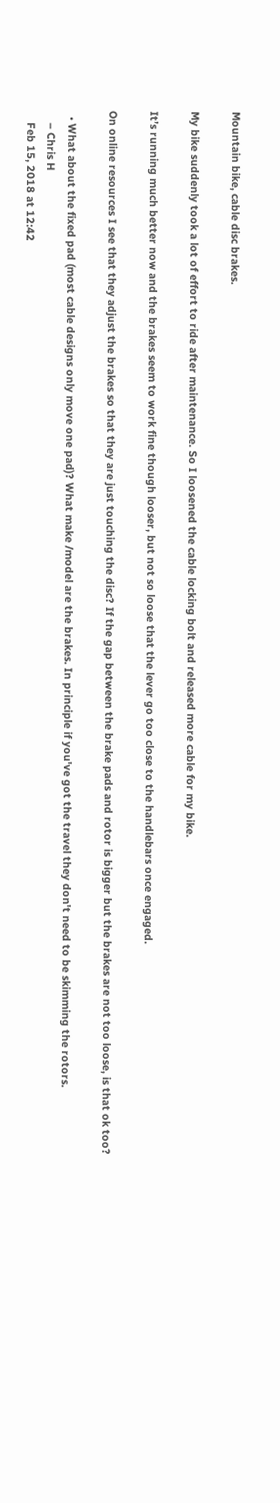Mountain bike, cable disc brakes.

My bike suddenly took a lot of effort to ride after maintenance. So I loosened the cable locking bolt and released more cable for my bike.

It’s running much better now and the brakes seem to work fine though looser, but not so loose that the lever go too close to the handlebars once engaged.

On online resources I see that they adjust the brakes so that they are just touching the disc? If the gap between the brake pads and rotor is bigger but the brakes are not too loose, is that ok too?

  • What about the fixed pad (most cable designs only move one pad)? What make /model are the brakes. In principle if you've got the travel they don't need to be skimming the rotors.
    – Chris H
    Feb 15, 2018 at 12:42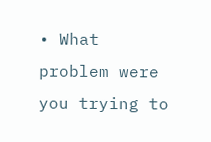• What problem were you trying to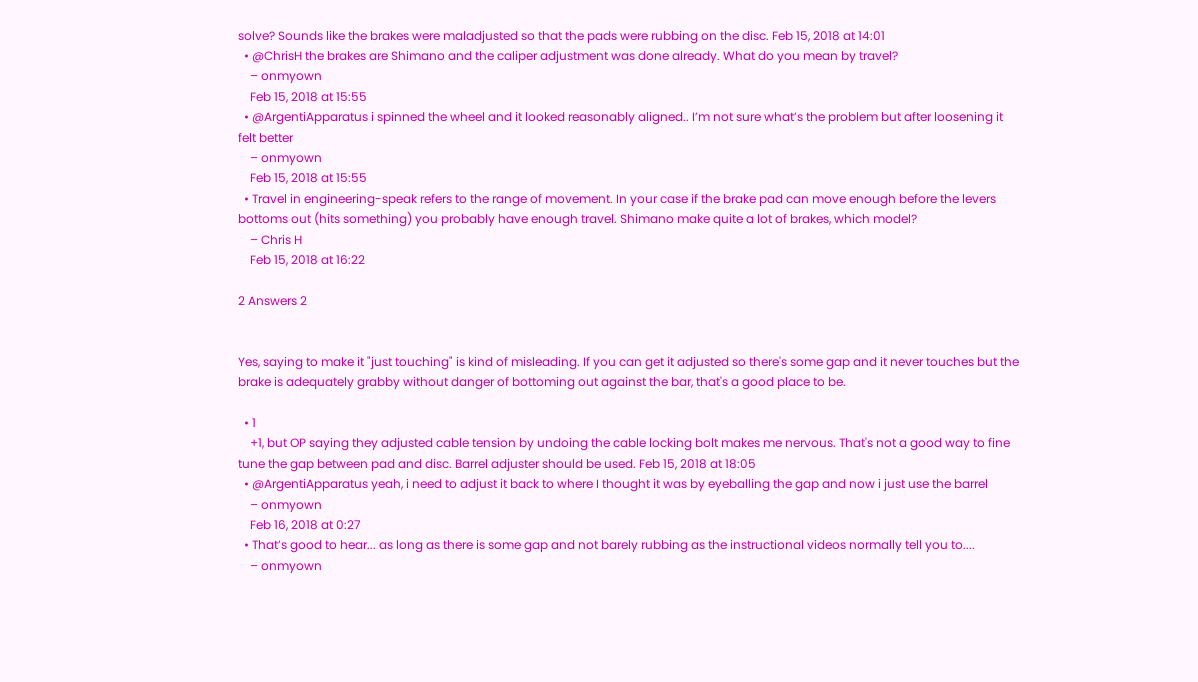solve? Sounds like the brakes were maladjusted so that the pads were rubbing on the disc. Feb 15, 2018 at 14:01
  • @ChrisH the brakes are Shimano and the caliper adjustment was done already. What do you mean by travel?
    – onmyown
    Feb 15, 2018 at 15:55
  • @ArgentiApparatus i spinned the wheel and it looked reasonably aligned.. I’m not sure what’s the problem but after loosening it felt better
    – onmyown
    Feb 15, 2018 at 15:55
  • Travel in engineering-speak refers to the range of movement. In your case if the brake pad can move enough before the levers bottoms out (hits something) you probably have enough travel. Shimano make quite a lot of brakes, which model?
    – Chris H
    Feb 15, 2018 at 16:22

2 Answers 2


Yes, saying to make it "just touching" is kind of misleading. If you can get it adjusted so there's some gap and it never touches but the brake is adequately grabby without danger of bottoming out against the bar, that's a good place to be.

  • 1
    +1, but OP saying they adjusted cable tension by undoing the cable locking bolt makes me nervous. That's not a good way to fine tune the gap between pad and disc. Barrel adjuster should be used. Feb 15, 2018 at 18:05
  • @ArgentiApparatus yeah, i need to adjust it back to where I thought it was by eyeballing the gap and now i just use the barrel
    – onmyown
    Feb 16, 2018 at 0:27
  • That’s good to hear... as long as there is some gap and not barely rubbing as the instructional videos normally tell you to....
    – onmyown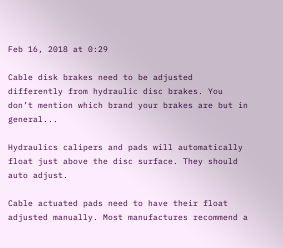Feb 16, 2018 at 0:29

Cable disk brakes need to be adjusted differently from hydraulic disc brakes. You don’t mention which brand your brakes are but in general...

Hydraulics calipers and pads will automatically float just above the disc surface. They should auto adjust.

Cable actuated pads need to have their float adjusted manually. Most manufactures recommend a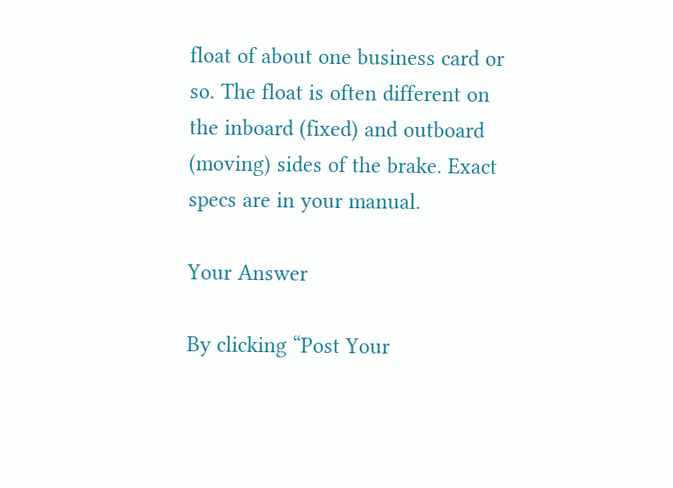float of about one business card or so. The float is often different on the inboard (fixed) and outboard (moving) sides of the brake. Exact specs are in your manual.

Your Answer

By clicking “Post Your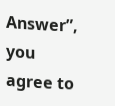Answer”, you agree to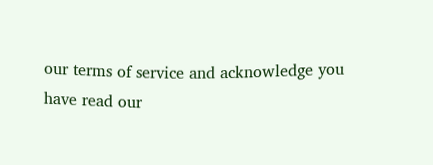our terms of service and acknowledge you have read our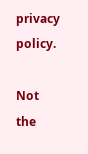privacy policy.

Not the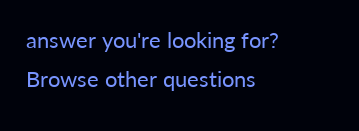answer you're looking for? Browse other questions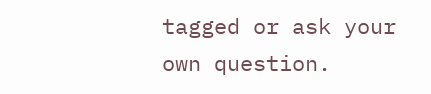tagged or ask your own question.